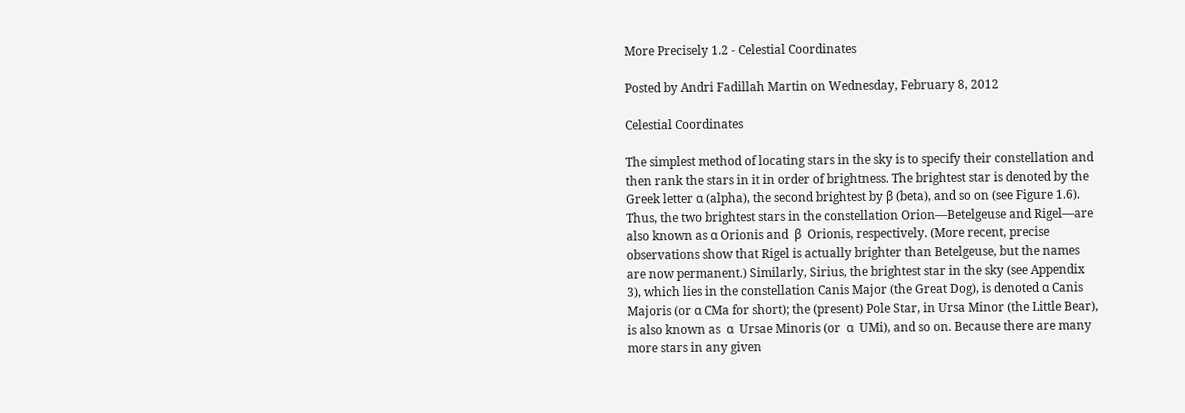More Precisely 1.2 - Celestial Coordinates

Posted by Andri Fadillah Martin on Wednesday, February 8, 2012

Celestial Coordinates

The simplest method of locating stars in the sky is to specify their constellation and then rank the stars in it in order of brightness. The brightest star is denoted by the Greek letter α (alpha), the second brightest by β (beta), and so on (see Figure 1.6). Thus, the two brightest stars in the constellation Orion—Betelgeuse and Rigel—are also known as α Orionis and  β  Orionis, respectively. (More recent, precise observations show that Rigel is actually brighter than Betelgeuse, but the names are now permanent.) Similarly, Sirius, the brightest star in the sky (see Appendix 3), which lies in the constellation Canis Major (the Great Dog), is denoted α Canis Majoris (or α CMa for short); the (present) Pole Star, in Ursa Minor (the Little Bear), is also known as  α  Ursae Minoris (or  α  UMi), and so on. Because there are many more stars in any given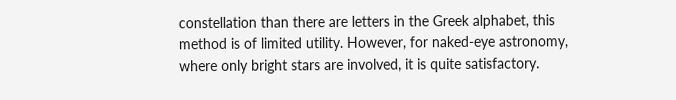constellation than there are letters in the Greek alphabet, this method is of limited utility. However, for naked-eye astronomy, where only bright stars are involved, it is quite satisfactory.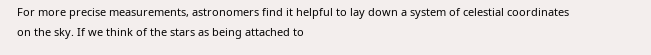For more precise measurements, astronomers find it helpful to lay down a system of celestial coordinates on the sky. If we think of the stars as being attached to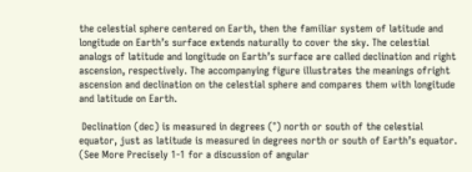the celestial sphere centered on Earth, then the familiar system of latitude and longitude on Earth’s surface extends naturally to cover the sky. The celestial analogs of latitude and longitude on Earth’s surface are called declination and right ascension, respectively. The accompanying figure illustrates the meanings ofright ascension and declination on the celestial sphere and compares them with longitude and latitude on Earth.

 Declination (dec) is measured in degrees (°) north or south of the celestial equator, just as latitude is measured in degrees north or south of Earth’s equator. (See More Precisely 1-1 for a discussion of angular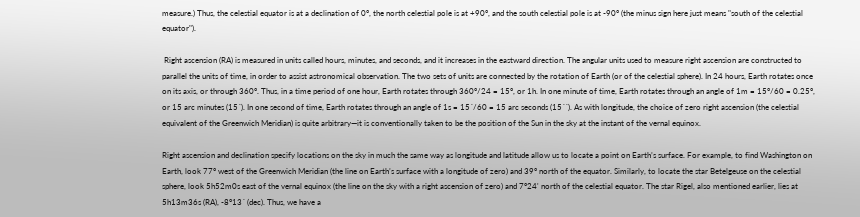measure.) Thus, the celestial equator is at a declination of 0°, the north celestial pole is at +90°, and the south celestial pole is at -90° (the minus sign here just means "south of the celestial equator").

 Right ascension (RA) is measured in units called hours, minutes, and seconds, and it increases in the eastward direction. The angular units used to measure right ascension are constructed to parallel the units of time, in order to assist astronomical observation. The two sets of units are connected by the rotation of Earth (or of the celestial sphere). In 24 hours, Earth rotates once on its axis, or through 360°. Thus, in a time period of one hour, Earth rotates through 360°/24 = 15°, or 1h. In one minute of time, Earth rotates through an angle of 1m = 15°/60 = 0.25°, or 15 arc minutes (15´). In one second of time, Earth rotates through an angle of 1s = 15´/60 = 15 arc seconds (15´´). As with longitude, the choice of zero right ascension (the celestial equivalent of the Greenwich Meridian) is quite arbitrary—it is conventionally taken to be the position of the Sun in the sky at the instant of the vernal equinox.

Right ascension and declination specify locations on the sky in much the same way as longitude and latitude allow us to locate a point on Earth’s surface. For example, to find Washington on Earth, look 77° west of the Greenwich Meridian (the line on Earth’s surface with a longitude of zero) and 39° north of the equator. Similarly, to locate the star Betelgeuse on the celestial sphere, look 5h52m0s east of the vernal equinox (the line on the sky with a right ascension of zero) and 7°24' north of the celestial equator. The star Rigel, also mentioned earlier, lies at 5h13m36s (RA), -8°13´ (dec). Thus, we have a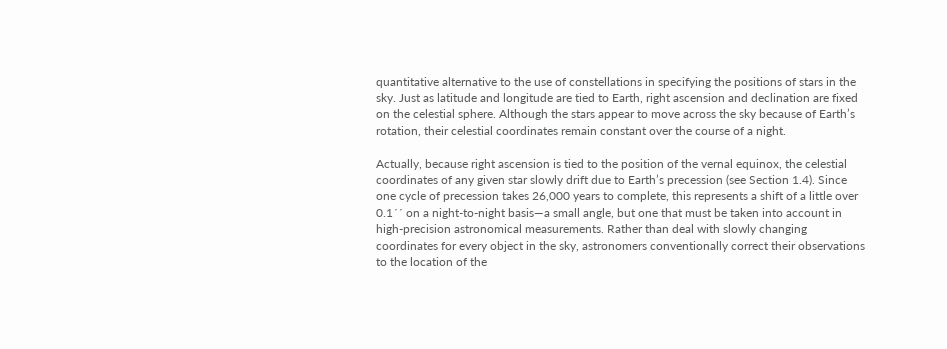quantitative alternative to the use of constellations in specifying the positions of stars in the sky. Just as latitude and longitude are tied to Earth, right ascension and declination are fixed on the celestial sphere. Although the stars appear to move across the sky because of Earth’s rotation, their celestial coordinates remain constant over the course of a night.

Actually, because right ascension is tied to the position of the vernal equinox, the celestial coordinates of any given star slowly drift due to Earth’s precession (see Section 1.4). Since one cycle of precession takes 26,000 years to complete, this represents a shift of a little over 0.1´´ on a night-to-night basis—a small angle, but one that must be taken into account in high-precision astronomical measurements. Rather than deal with slowly changing coordinates for every object in the sky, astronomers conventionally correct their observations to the location of the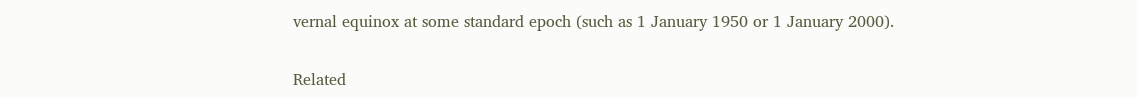vernal equinox at some standard epoch (such as 1 January 1950 or 1 January 2000).

Related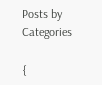Posts by Categories

{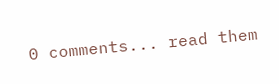0 comments... read them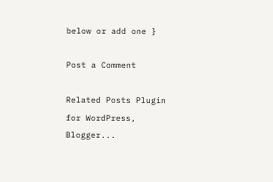below or add one }

Post a Comment

Related Posts Plugin for WordPress, Blogger...